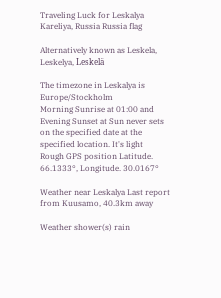Traveling Luck for Leskalya Kareliya, Russia Russia flag

Alternatively known as Leskela, Leskelya, Leskelä

The timezone in Leskalya is Europe/Stockholm
Morning Sunrise at 01:00 and Evening Sunset at Sun never sets on the specified date at the specified location. It's light
Rough GPS position Latitude. 66.1333°, Longitude. 30.0167°

Weather near Leskalya Last report from Kuusamo, 40.3km away

Weather shower(s) rain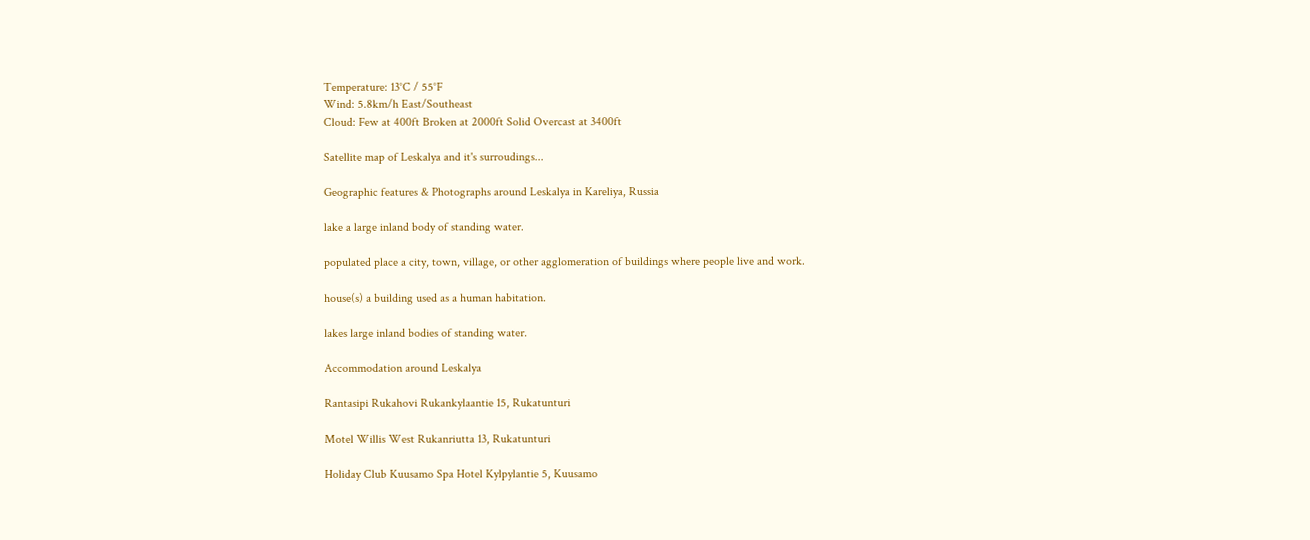Temperature: 13°C / 55°F
Wind: 5.8km/h East/Southeast
Cloud: Few at 400ft Broken at 2000ft Solid Overcast at 3400ft

Satellite map of Leskalya and it's surroudings...

Geographic features & Photographs around Leskalya in Kareliya, Russia

lake a large inland body of standing water.

populated place a city, town, village, or other agglomeration of buildings where people live and work.

house(s) a building used as a human habitation.

lakes large inland bodies of standing water.

Accommodation around Leskalya

Rantasipi Rukahovi Rukankylaantie 15, Rukatunturi

Motel Willis West Rukanriutta 13, Rukatunturi

Holiday Club Kuusamo Spa Hotel Kylpylantie 5, Kuusamo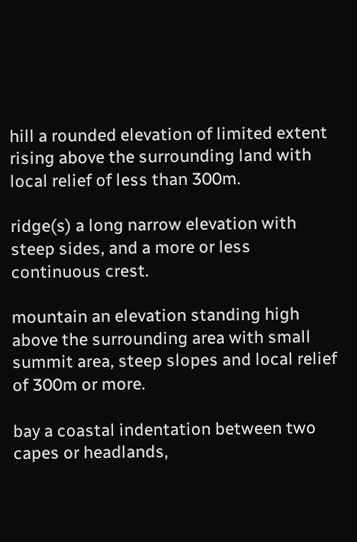hill a rounded elevation of limited extent rising above the surrounding land with local relief of less than 300m.

ridge(s) a long narrow elevation with steep sides, and a more or less continuous crest.

mountain an elevation standing high above the surrounding area with small summit area, steep slopes and local relief of 300m or more.

bay a coastal indentation between two capes or headlands,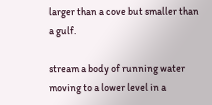larger than a cove but smaller than a gulf.

stream a body of running water moving to a lower level in a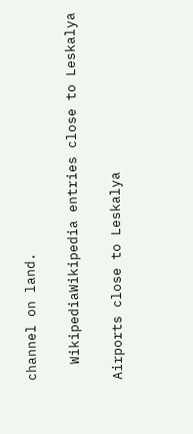channel on land.

  WikipediaWikipedia entries close to Leskalya

Airports close to Leskalya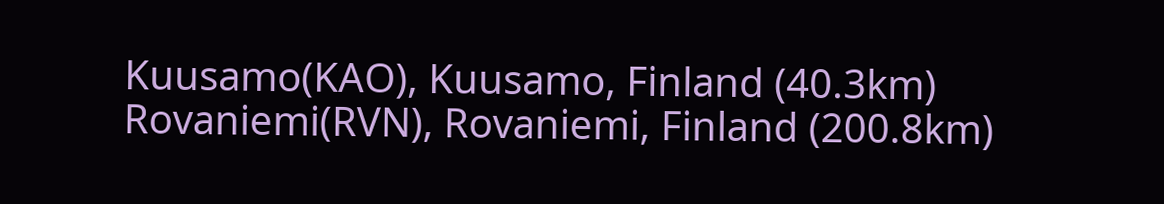Kuusamo(KAO), Kuusamo, Finland (40.3km)
Rovaniemi(RVN), Rovaniemi, Finland (200.8km)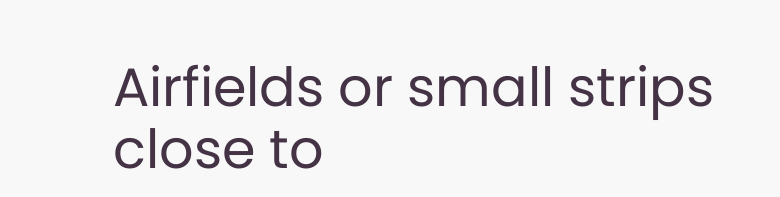Airfields or small strips close to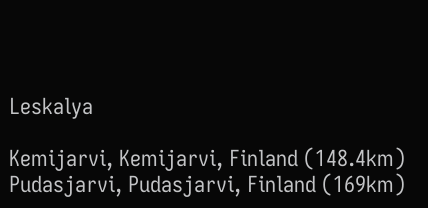Leskalya

Kemijarvi, Kemijarvi, Finland (148.4km)
Pudasjarvi, Pudasjarvi, Finland (169km)